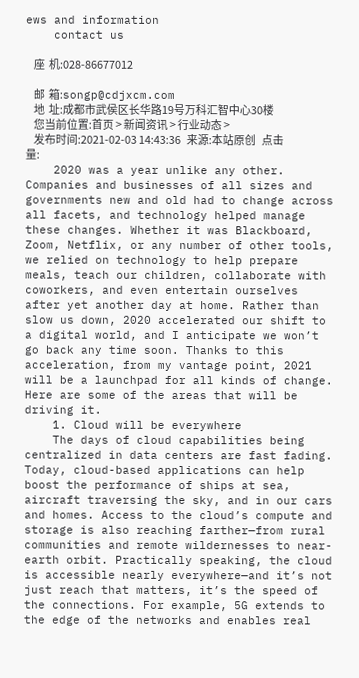ews and information
    contact us

    座  机:028-86677012

    邮  箱:songp@cdjxcm.com
    地  址:成都市武侯区长华路19号万科汇智中心30楼
    您当前位置:首页 > 新闻资讯 > 行业动态 >
    发布时间:2021-02-03 14:43:36   来源:本站原创   点击量:
    2020 was a year unlike any other. Companies and businesses of all sizes and governments new and old had to change across all facets, and technology helped manage these changes. Whether it was Blackboard, Zoom, Netflix, or any number of other tools, we relied on technology to help prepare meals, teach our children, collaborate with coworkers, and even entertain ourselves after yet another day at home. Rather than slow us down, 2020 accelerated our shift to a digital world, and I anticipate we won’t go back any time soon. Thanks to this acceleration, from my vantage point, 2021 will be a launchpad for all kinds of change. Here are some of the areas that will be driving it.
    1. Cloud will be everywhere
    The days of cloud capabilities being centralized in data centers are fast fading. Today, cloud-based applications can help boost the performance of ships at sea, aircraft traversing the sky, and in our cars and homes. Access to the cloud’s compute and storage is also reaching farther—from rural communities and remote wildernesses to near-earth orbit. Practically speaking, the cloud is accessible nearly everywhere—and it’s not just reach that matters, it’s the speed of the connections. For example, 5G extends to the edge of the networks and enables real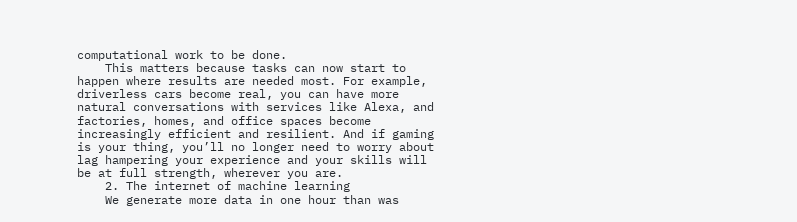computational work to be done.
    This matters because tasks can now start to happen where results are needed most. For example, driverless cars become real, you can have more natural conversations with services like Alexa, and factories, homes, and office spaces become increasingly efficient and resilient. And if gaming is your thing, you’ll no longer need to worry about lag hampering your experience and your skills will be at full strength, wherever you are.
    2. The internet of machine learning
    We generate more data in one hour than was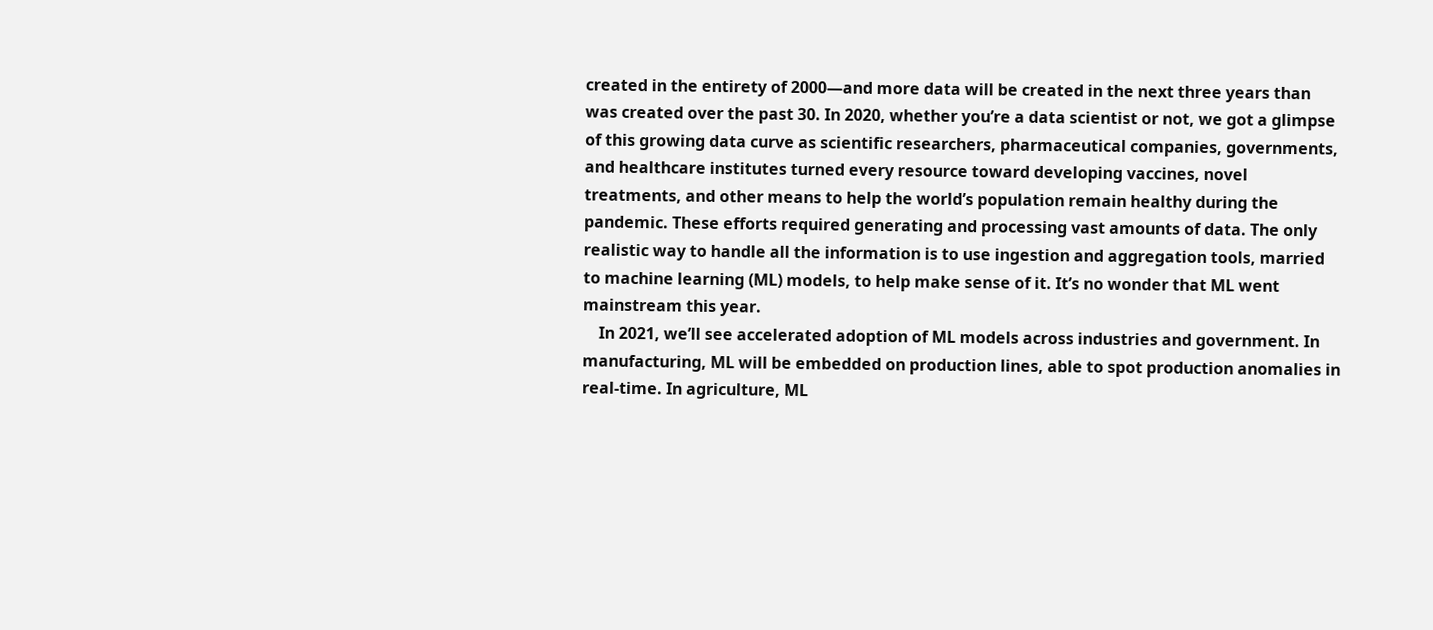created in the entirety of 2000—and more data will be created in the next three years than was created over the past 30. In 2020, whether you’re a data scientist or not, we got a glimpse of this growing data curve as scientific researchers, pharmaceutical companies, governments, and healthcare institutes turned every resource toward developing vaccines, novel treatments, and other means to help the world’s population remain healthy during the pandemic. These efforts required generating and processing vast amounts of data. The only realistic way to handle all the information is to use ingestion and aggregation tools, married to machine learning (ML) models, to help make sense of it. It’s no wonder that ML went mainstream this year.
    In 2021, we’ll see accelerated adoption of ML models across industries and government. In manufacturing, ML will be embedded on production lines, able to spot production anomalies in real-time. In agriculture, ML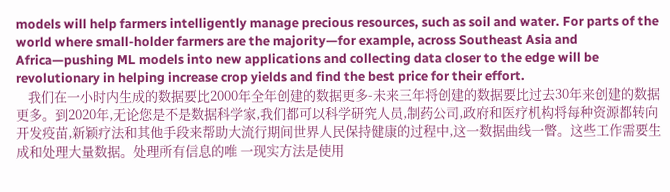models will help farmers intelligently manage precious resources, such as soil and water. For parts of the world where small-holder farmers are the majority—for example, across Southeast Asia and Africa—pushing ML models into new applications and collecting data closer to the edge will be revolutionary in helping increase crop yields and find the best price for their effort.
    我们在一小时内生成的数据要比2000年全年创建的数据更多-未来三年将创建的数据要比过去30年来创建的数据更多。到2020年,无论您是不是数据科学家,我们都可以科学研究人员,制药公司,政府和医疗机构将每种资源都转向开发疫苗,新颖疗法和其他手段来帮助大流行期间世界人民保持健康的过程中,这一数据曲线一瞥。这些工作需要生成和处理大量数据。处理所有信息的唯 一现实方法是使用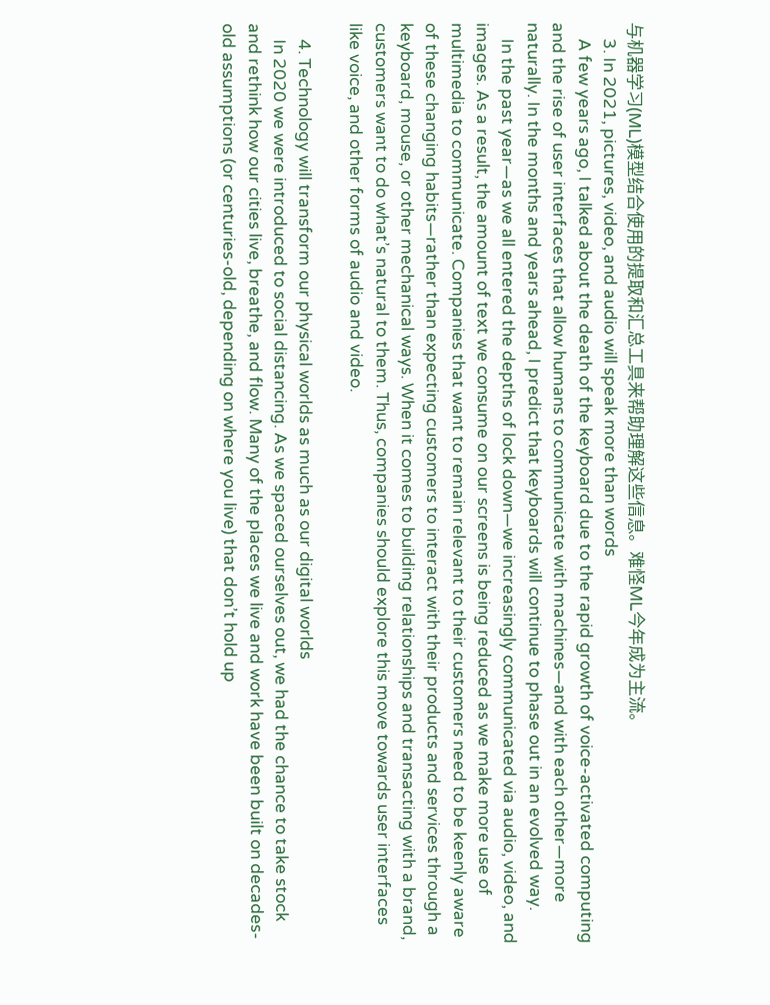与机器学习(ML)模型结合使用的提取和汇总工具来帮助理解这些信息。难怪ML今年成为主流。
    3. In 2021, pictures, video, and audio will speak more than words
    A few years ago, I talked about the death of the keyboard due to the rapid growth of voice-activated computing and the rise of user interfaces that allow humans to communicate with machines—and with each other—more naturally. In the months and years ahead, I predict that keyboards will continue to phase out in an evolved way.
    In the past year—as we all entered the depths of lock down—we increasingly communicated via audio, video, and images. As a result, the amount of text we consume on our screens is being reduced as we make more use of multimedia to communicate. Companies that want to remain relevant to their customers need to be keenly aware of these changing habits—rather than expecting customers to interact with their products and services through a keyboard, mouse, or other mechanical ways. When it comes to building relationships and transacting with a brand, customers want to do what’s natural to them. Thus, companies should explore this move towards user interfaces like voice, and other forms of audio and video.

    4. Technology will transform our physical worlds as much as our digital worlds
    In 2020 we were introduced to social distancing. As we spaced ourselves out, we had the chance to take stock and rethink how our cities live, breathe, and flow. Many of the places we live and work have been built on decades-old assumptions (or centuries-old, depending on where you live) that don’t hold up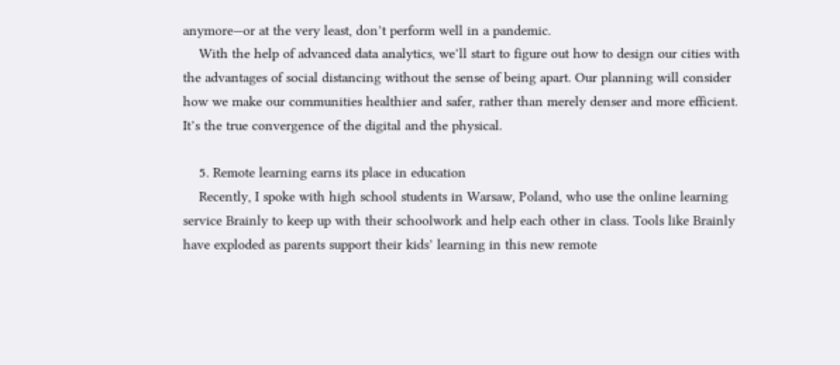anymore—or at the very least, don’t perform well in a pandemic.
    With the help of advanced data analytics, we’ll start to figure out how to design our cities with the advantages of social distancing without the sense of being apart. Our planning will consider how we make our communities healthier and safer, rather than merely denser and more efficient. It’s the true convergence of the digital and the physical.

    5. Remote learning earns its place in education
    Recently, I spoke with high school students in Warsaw, Poland, who use the online learning service Brainly to keep up with their schoolwork and help each other in class. Tools like Brainly have exploded as parents support their kids’ learning in this new remote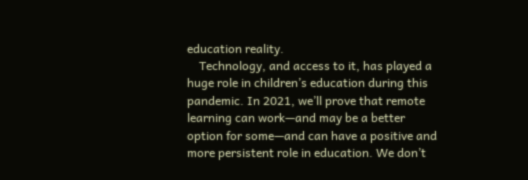education reality.
    Technology, and access to it, has played a huge role in children’s education during this pandemic. In 2021, we’ll prove that remote learning can work—and may be a better option for some—and can have a positive and more persistent role in education. We don’t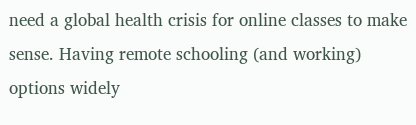need a global health crisis for online classes to make sense. Having remote schooling (and working) options widely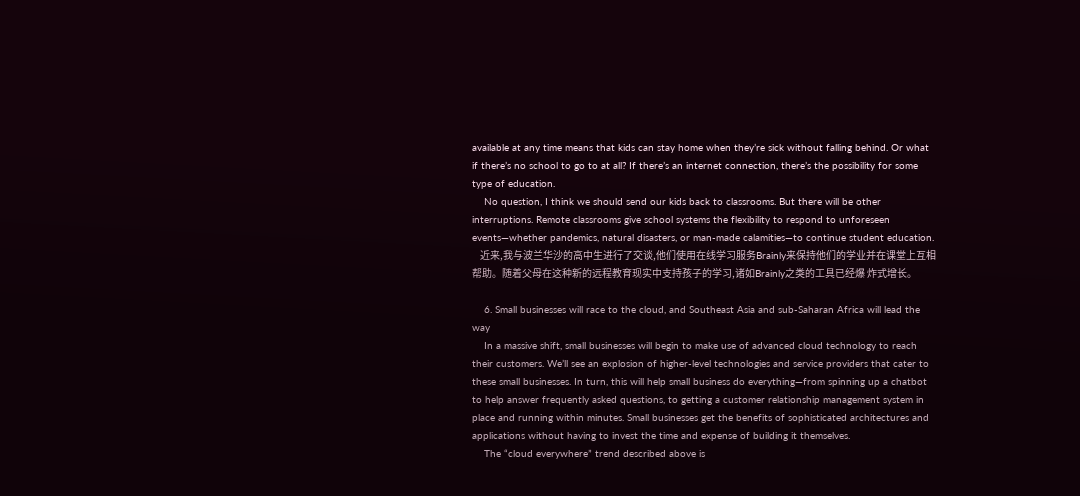available at any time means that kids can stay home when they’re sick without falling behind. Or what if there’s no school to go to at all? If there’s an internet connection, there’s the possibility for some type of education.
    No question, I think we should send our kids back to classrooms. But there will be other interruptions. Remote classrooms give school systems the flexibility to respond to unforeseen events—whether pandemics, natural disasters, or man-made calamities—to continue student education.
    近来,我与波兰华沙的高中生进行了交谈,他们使用在线学习服务Brainly来保持他们的学业并在课堂上互相帮助。随着父母在这种新的远程教育现实中支持孩子的学习,诸如Brainly之类的工具已经爆 炸式增长。

    6. Small businesses will race to the cloud, and Southeast Asia and sub-Saharan Africa will lead the way
    In a massive shift, small businesses will begin to make use of advanced cloud technology to reach their customers. We’ll see an explosion of higher-level technologies and service providers that cater to these small businesses. In turn, this will help small business do everything—from spinning up a chatbot to help answer frequently asked questions, to getting a customer relationship management system in place and running within minutes. Small businesses get the benefits of sophisticated architectures and applications without having to invest the time and expense of building it themselves.
    The “cloud everywhere” trend described above is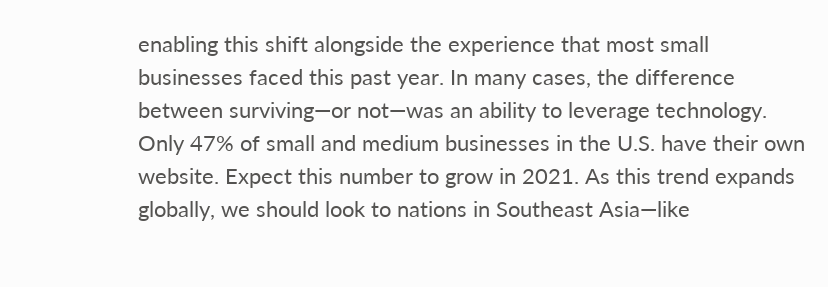enabling this shift alongside the experience that most small businesses faced this past year. In many cases, the difference between surviving—or not—was an ability to leverage technology. Only 47% of small and medium businesses in the U.S. have their own website. Expect this number to grow in 2021. As this trend expands globally, we should look to nations in Southeast Asia—like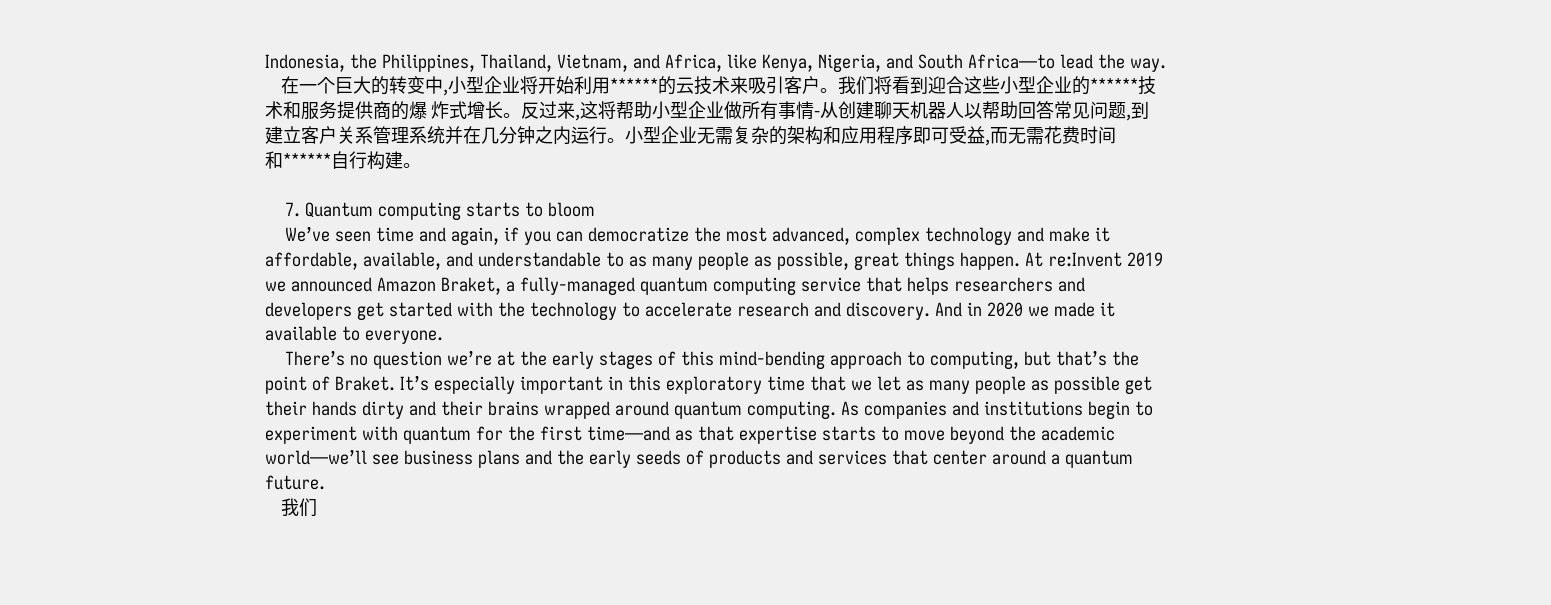Indonesia, the Philippines, Thailand, Vietnam, and Africa, like Kenya, Nigeria, and South Africa—to lead the way.
    在一个巨大的转变中,小型企业将开始利用******的云技术来吸引客户。我们将看到迎合这些小型企业的******技术和服务提供商的爆 炸式增长。反过来,这将帮助小型企业做所有事情-从创建聊天机器人以帮助回答常见问题,到建立客户关系管理系统并在几分钟之内运行。小型企业无需复杂的架构和应用程序即可受益,而无需花费时间和******自行构建。

    7. Quantum computing starts to bloom
    We’ve seen time and again, if you can democratize the most advanced, complex technology and make it affordable, available, and understandable to as many people as possible, great things happen. At re:Invent 2019 we announced Amazon Braket, a fully-managed quantum computing service that helps researchers and developers get started with the technology to accelerate research and discovery. And in 2020 we made it available to everyone.
    There’s no question we’re at the early stages of this mind-bending approach to computing, but that’s the point of Braket. It’s especially important in this exploratory time that we let as many people as possible get their hands dirty and their brains wrapped around quantum computing. As companies and institutions begin to experiment with quantum for the first time—and as that expertise starts to move beyond the academic world—we’ll see business plans and the early seeds of products and services that center around a quantum future.
    我们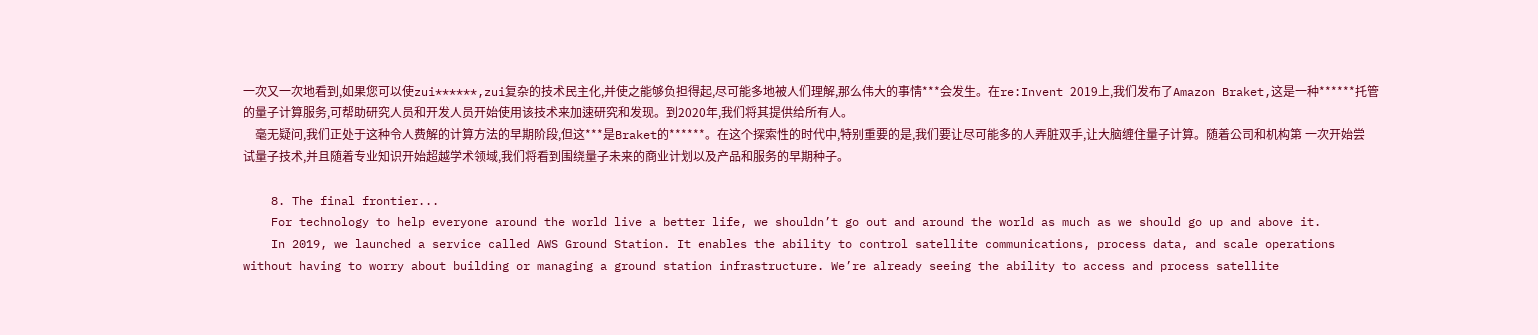一次又一次地看到,如果您可以使zui******,zui复杂的技术民主化,并使之能够负担得起,尽可能多地被人们理解,那么伟大的事情***会发生。在re:Invent 2019上,我们发布了Amazon Braket,这是一种******托管的量子计算服务,可帮助研究人员和开发人员开始使用该技术来加速研究和发现。到2020年,我们将其提供给所有人。
    毫无疑问,我们正处于这种令人费解的计算方法的早期阶段,但这***是Braket的******。在这个探索性的时代中,特别重要的是,我们要让尽可能多的人弄脏双手,让大脑缠住量子计算。随着公司和机构第 一次开始尝试量子技术,并且随着专业知识开始超越学术领域,我们将看到围绕量子未来的商业计划以及产品和服务的早期种子。

    8. The final frontier...
    For technology to help everyone around the world live a better life, we shouldn’t go out and around the world as much as we should go up and above it.
    In 2019, we launched a service called AWS Ground Station. It enables the ability to control satellite communications, process data, and scale operations without having to worry about building or managing a ground station infrastructure. We’re already seeing the ability to access and process satellite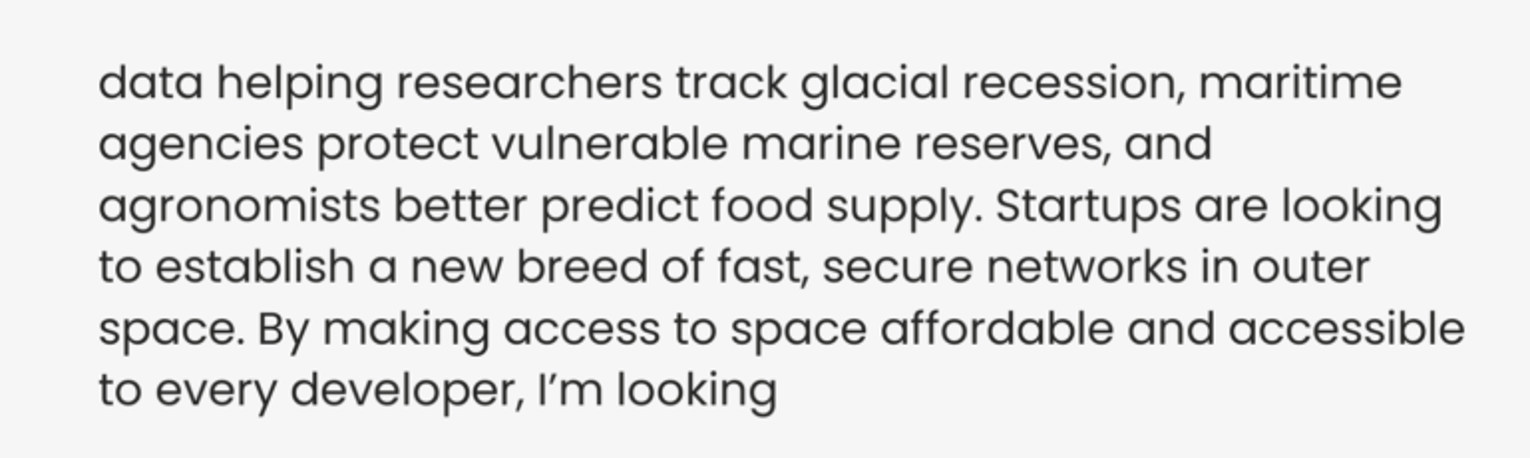data helping researchers track glacial recession, maritime agencies protect vulnerable marine reserves, and agronomists better predict food supply. Startups are looking to establish a new breed of fast, secure networks in outer space. By making access to space affordable and accessible to every developer, I’m looking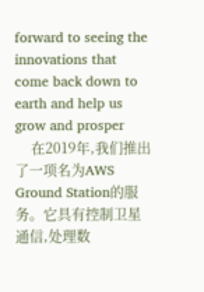forward to seeing the innovations that come back down to earth and help us grow and prosper
    在2019年,我们推出了一项名为AWS Ground Station的服务。它具有控制卫星通信,处理数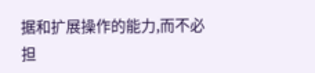据和扩展操作的能力,而不必担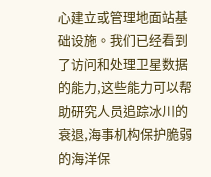心建立或管理地面站基础设施。我们已经看到了访问和处理卫星数据的能力,这些能力可以帮助研究人员追踪冰川的衰退,海事机构保护脆弱的海洋保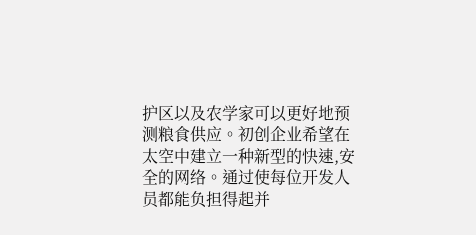护区以及农学家可以更好地预测粮食供应。初创企业希望在太空中建立一种新型的快速,安全的网络。通过使每位开发人员都能负担得起并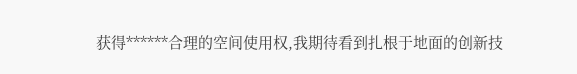获得******合理的空间使用权,我期待看到扎根于地面的创新技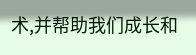术,并帮助我们成长和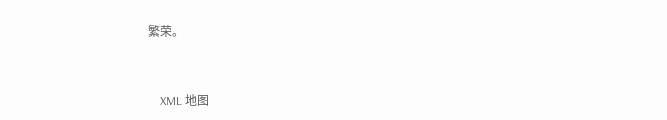繁荣。


    XML 地图